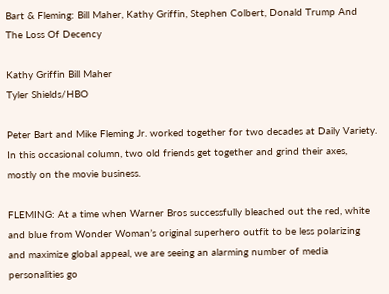Bart & Fleming: Bill Maher, Kathy Griffin, Stephen Colbert, Donald Trump And The Loss Of Decency

Kathy Griffin Bill Maher
Tyler Shields/HBO

Peter Bart and Mike Fleming Jr. worked together for two decades at Daily Variety. In this occasional column, two old friends get together and grind their axes, mostly on the movie business.

FLEMING: At a time when Warner Bros successfully bleached out the red, white and blue from Wonder Woman’s original superhero outfit to be less polarizing and maximize global appeal, we are seeing an alarming number of media personalities go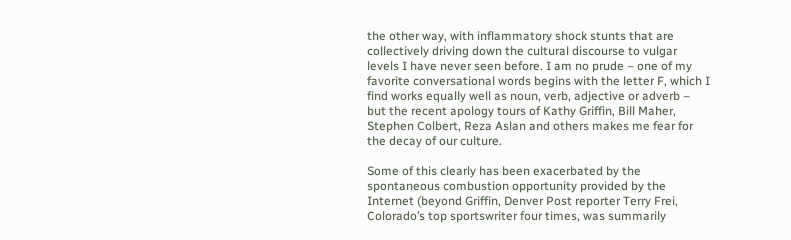the other way, with inflammatory shock stunts that are collectively driving down the cultural discourse to vulgar levels I have never seen before. I am no prude – one of my favorite conversational words begins with the letter F, which I find works equally well as noun, verb, adjective or adverb – but the recent apology tours of Kathy Griffin, Bill Maher, Stephen Colbert, Reza Aslan and others makes me fear for the decay of our culture.

Some of this clearly has been exacerbated by the spontaneous combustion opportunity provided by the Internet (beyond Griffin, Denver Post reporter Terry Frei, Colorado’s top sportswriter four times, was summarily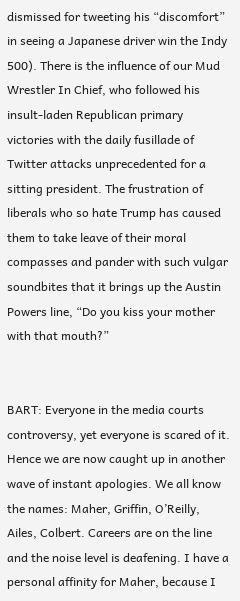dismissed for tweeting his “discomfort” in seeing a Japanese driver win the Indy 500). There is the influence of our Mud Wrestler In Chief, who followed his insult-laden Republican primary victories with the daily fusillade of Twitter attacks unprecedented for a sitting president. The frustration of liberals who so hate Trump has caused them to take leave of their moral compasses and pander with such vulgar soundbites that it brings up the Austin Powers line, “Do you kiss your mother with that mouth?”


BART: Everyone in the media courts controversy, yet everyone is scared of it. Hence we are now caught up in another wave of instant apologies. We all know the names: Maher, Griffin, O’Reilly, Ailes, Colbert. Careers are on the line and the noise level is deafening. I have a personal affinity for Maher, because I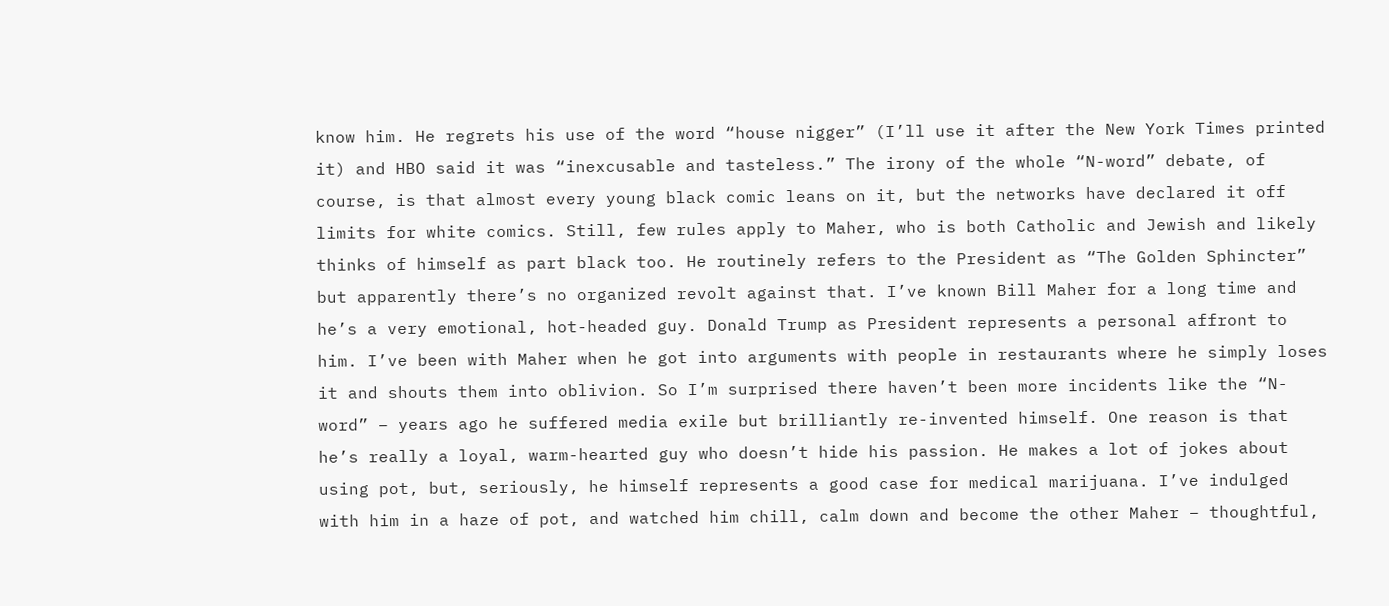know him. He regrets his use of the word “house nigger” (I’ll use it after the New York Times printed it) and HBO said it was “inexcusable and tasteless.” The irony of the whole “N-word” debate, of course, is that almost every young black comic leans on it, but the networks have declared it off limits for white comics. Still, few rules apply to Maher, who is both Catholic and Jewish and likely thinks of himself as part black too. He routinely refers to the President as “The Golden Sphincter” but apparently there’s no organized revolt against that. I’ve known Bill Maher for a long time and he’s a very emotional, hot-headed guy. Donald Trump as President represents a personal affront to him. I’ve been with Maher when he got into arguments with people in restaurants where he simply loses it and shouts them into oblivion. So I’m surprised there haven’t been more incidents like the “N-word” – years ago he suffered media exile but brilliantly re-invented himself. One reason is that he’s really a loyal, warm-hearted guy who doesn’t hide his passion. He makes a lot of jokes about using pot, but, seriously, he himself represents a good case for medical marijuana. I’ve indulged with him in a haze of pot, and watched him chill, calm down and become the other Maher – thoughtful,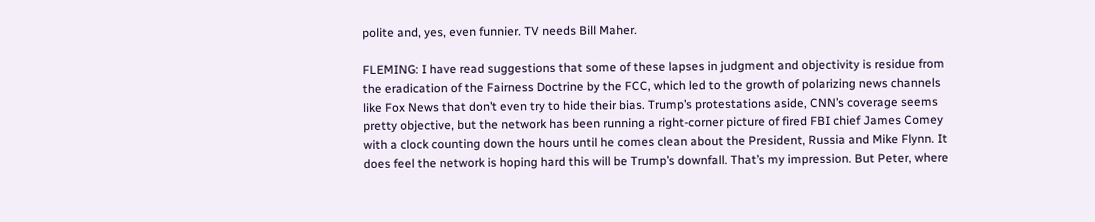polite and, yes, even funnier. TV needs Bill Maher.

FLEMING: I have read suggestions that some of these lapses in judgment and objectivity is residue from the eradication of the Fairness Doctrine by the FCC, which led to the growth of polarizing news channels like Fox News that don’t even try to hide their bias. Trump’s protestations aside, CNN’s coverage seems pretty objective, but the network has been running a right-corner picture of fired FBI chief James Comey with a clock counting down the hours until he comes clean about the President, Russia and Mike Flynn. It does feel the network is hoping hard this will be Trump’s downfall. That’s my impression. But Peter, where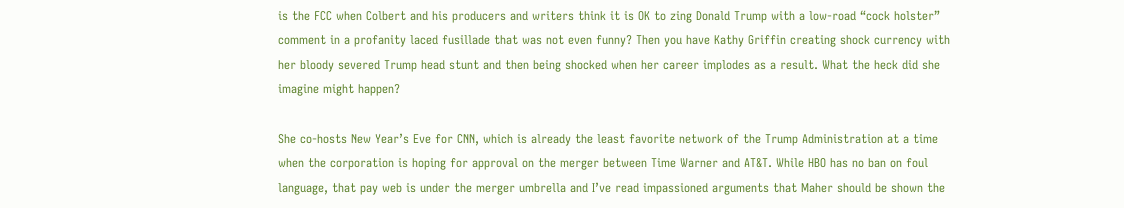is the FCC when Colbert and his producers and writers think it is OK to zing Donald Trump with a low-road “cock holster” comment in a profanity laced fusillade that was not even funny? Then you have Kathy Griffin creating shock currency with her bloody severed Trump head stunt and then being shocked when her career implodes as a result. What the heck did she imagine might happen?

She co-hosts New Year’s Eve for CNN, which is already the least favorite network of the Trump Administration at a time when the corporation is hoping for approval on the merger between Time Warner and AT&T. While HBO has no ban on foul language, that pay web is under the merger umbrella and I’ve read impassioned arguments that Maher should be shown the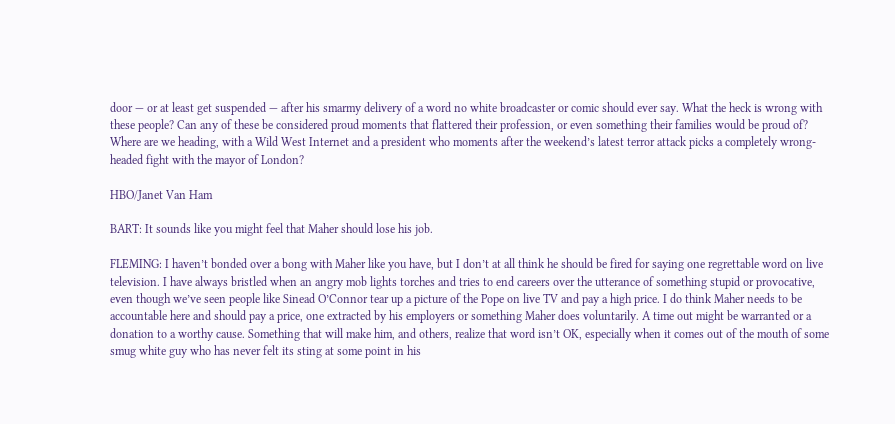door — or at least get suspended — after his smarmy delivery of a word no white broadcaster or comic should ever say. What the heck is wrong with these people? Can any of these be considered proud moments that flattered their profession, or even something their families would be proud of? Where are we heading, with a Wild West Internet and a president who moments after the weekend’s latest terror attack picks a completely wrong-headed fight with the mayor of London?

HBO/Janet Van Ham

BART: It sounds like you might feel that Maher should lose his job.

FLEMING: I haven’t bonded over a bong with Maher like you have, but I don’t at all think he should be fired for saying one regrettable word on live television. I have always bristled when an angry mob lights torches and tries to end careers over the utterance of something stupid or provocative, even though we’ve seen people like Sinead O’Connor tear up a picture of the Pope on live TV and pay a high price. I do think Maher needs to be accountable here and should pay a price, one extracted by his employers or something Maher does voluntarily. A time out might be warranted or a donation to a worthy cause. Something that will make him, and others, realize that word isn’t OK, especially when it comes out of the mouth of some smug white guy who has never felt its sting at some point in his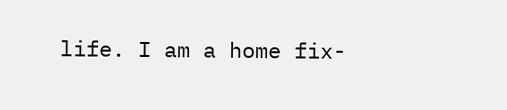life. I am a home fix-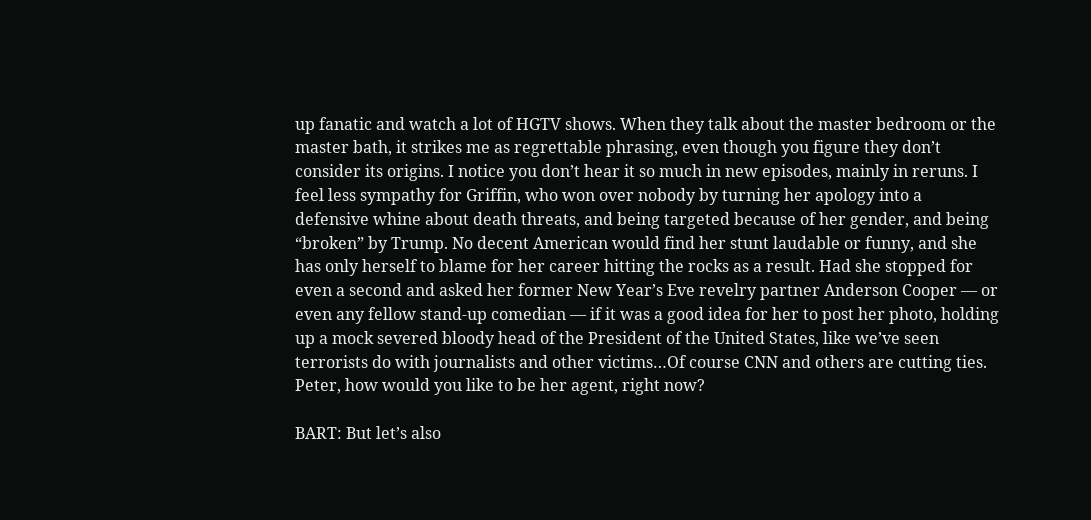up fanatic and watch a lot of HGTV shows. When they talk about the master bedroom or the master bath, it strikes me as regrettable phrasing, even though you figure they don’t consider its origins. I notice you don’t hear it so much in new episodes, mainly in reruns. I feel less sympathy for Griffin, who won over nobody by turning her apology into a defensive whine about death threats, and being targeted because of her gender, and being “broken” by Trump. No decent American would find her stunt laudable or funny, and she has only herself to blame for her career hitting the rocks as a result. Had she stopped for even a second and asked her former New Year’s Eve revelry partner Anderson Cooper — or even any fellow stand-up comedian — if it was a good idea for her to post her photo, holding up a mock severed bloody head of the President of the United States, like we’ve seen terrorists do with journalists and other victims…Of course CNN and others are cutting ties. Peter, how would you like to be her agent, right now?

BART: But let’s also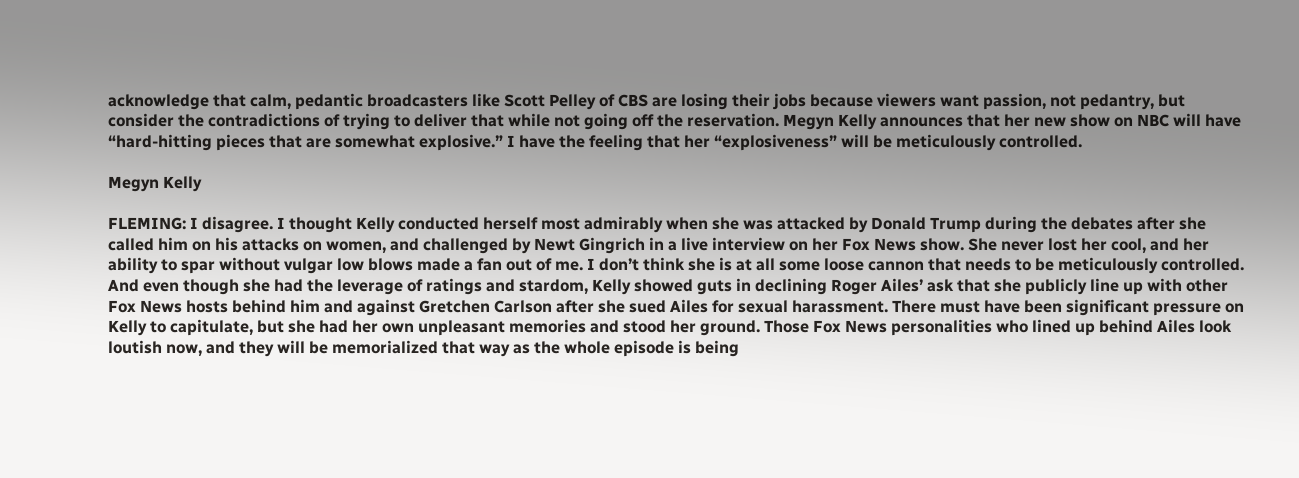acknowledge that calm, pedantic broadcasters like Scott Pelley of CBS are losing their jobs because viewers want passion, not pedantry, but consider the contradictions of trying to deliver that while not going off the reservation. Megyn Kelly announces that her new show on NBC will have “hard-hitting pieces that are somewhat explosive.” I have the feeling that her “explosiveness” will be meticulously controlled.

Megyn Kelly

FLEMING: I disagree. I thought Kelly conducted herself most admirably when she was attacked by Donald Trump during the debates after she called him on his attacks on women, and challenged by Newt Gingrich in a live interview on her Fox News show. She never lost her cool, and her ability to spar without vulgar low blows made a fan out of me. I don’t think she is at all some loose cannon that needs to be meticulously controlled. And even though she had the leverage of ratings and stardom, Kelly showed guts in declining Roger Ailes’ ask that she publicly line up with other Fox News hosts behind him and against Gretchen Carlson after she sued Ailes for sexual harassment. There must have been significant pressure on Kelly to capitulate, but she had her own unpleasant memories and stood her ground. Those Fox News personalities who lined up behind Ailes look loutish now, and they will be memorialized that way as the whole episode is being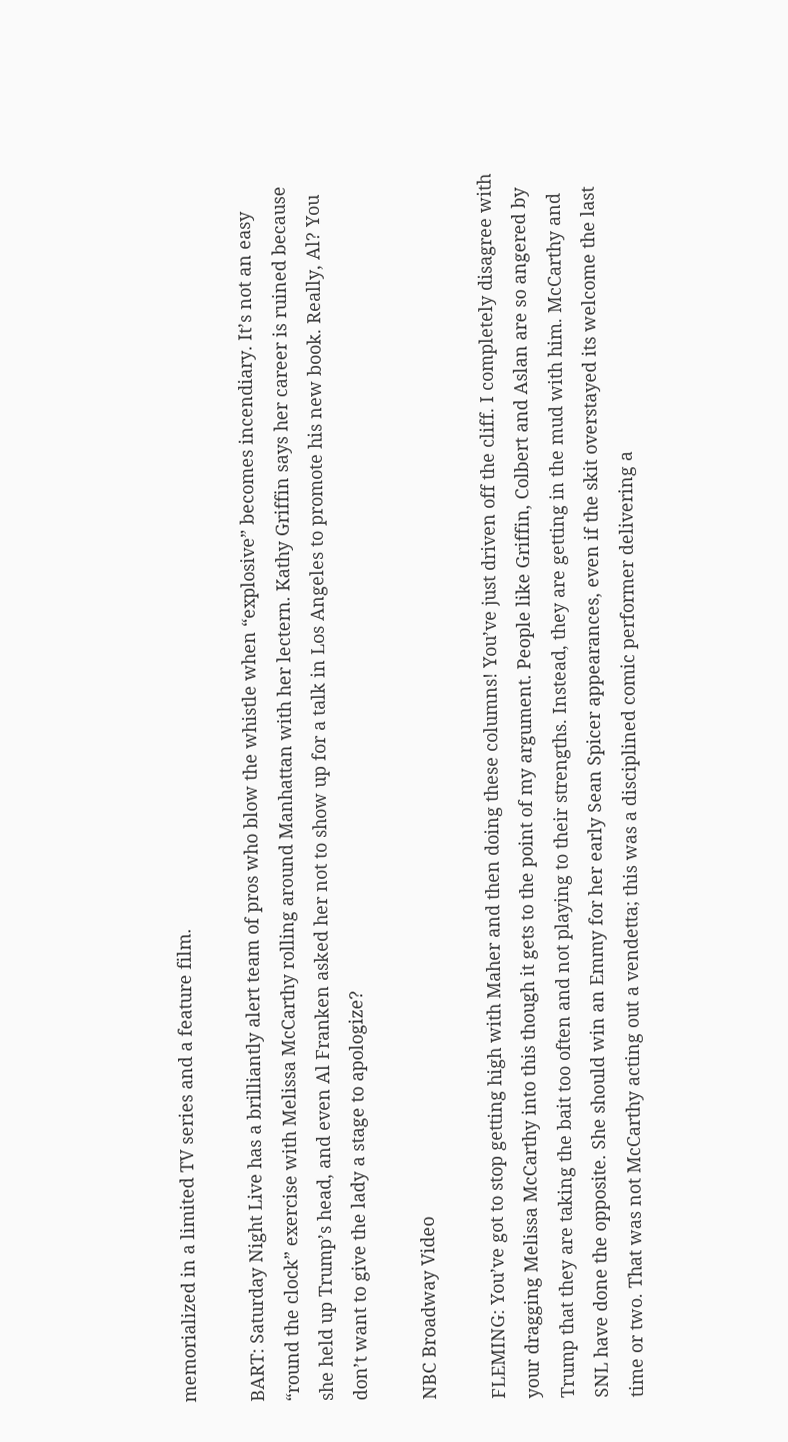memorialized in a limited TV series and a feature film.

BART: Saturday Night Live has a brilliantly alert team of pros who blow the whistle when “explosive” becomes incendiary. It’s not an easy “round the clock” exercise with Melissa McCarthy rolling around Manhattan with her lectern. Kathy Griffin says her career is ruined because she held up Trump’s head, and even Al Franken asked her not to show up for a talk in Los Angeles to promote his new book. Really, Al? You don’t want to give the lady a stage to apologize?

NBC Broadway Video

FLEMING: You’ve got to stop getting high with Maher and then doing these columns! You’ve just driven off the cliff. I completely disagree with your dragging Melissa McCarthy into this though it gets to the point of my argument. People like Griffin, Colbert and Aslan are so angered by Trump that they are taking the bait too often and not playing to their strengths. Instead, they are getting in the mud with him. McCarthy and SNL have done the opposite. She should win an Emmy for her early Sean Spicer appearances, even if the skit overstayed its welcome the last time or two. That was not McCarthy acting out a vendetta; this was a disciplined comic performer delivering a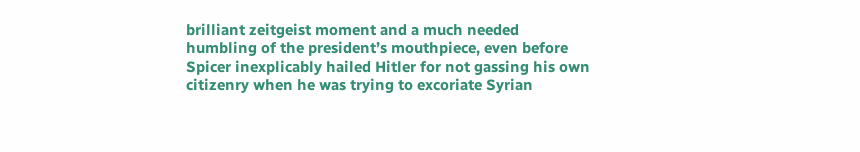brilliant zeitgeist moment and a much needed humbling of the president’s mouthpiece, even before Spicer inexplicably hailed Hitler for not gassing his own citizenry when he was trying to excoriate Syrian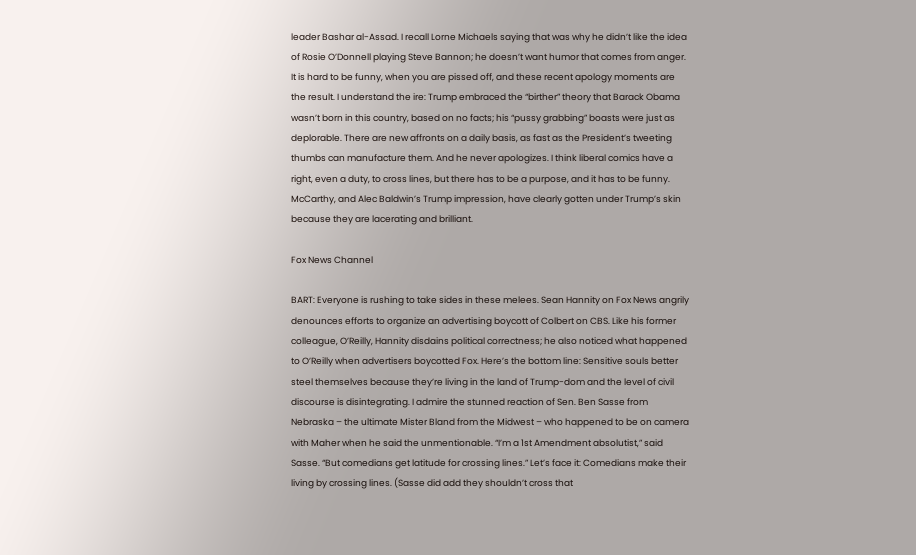leader Bashar al-Assad. I recall Lorne Michaels saying that was why he didn’t like the idea of Rosie O’Donnell playing Steve Bannon; he doesn’t want humor that comes from anger. It is hard to be funny, when you are pissed off, and these recent apology moments are the result. I understand the ire: Trump embraced the “birther” theory that Barack Obama wasn’t born in this country, based on no facts; his “pussy grabbing” boasts were just as deplorable. There are new affronts on a daily basis, as fast as the President’s tweeting thumbs can manufacture them. And he never apologizes. I think liberal comics have a right, even a duty, to cross lines, but there has to be a purpose, and it has to be funny. McCarthy, and Alec Baldwin’s Trump impression, have clearly gotten under Trump’s skin because they are lacerating and brilliant.

Fox News Channel

BART: Everyone is rushing to take sides in these melees. Sean Hannity on Fox News angrily denounces efforts to organize an advertising boycott of Colbert on CBS. Like his former colleague, O’Reilly, Hannity disdains political correctness; he also noticed what happened to O’Reilly when advertisers boycotted Fox. Here’s the bottom line: Sensitive souls better steel themselves because they’re living in the land of Trump-dom and the level of civil discourse is disintegrating. I admire the stunned reaction of Sen. Ben Sasse from Nebraska – the ultimate Mister Bland from the Midwest – who happened to be on camera with Maher when he said the unmentionable. “I’m a 1st Amendment absolutist,” said Sasse. “But comedians get latitude for crossing lines.” Let’s face it: Comedians make their living by crossing lines. (Sasse did add they shouldn’t cross that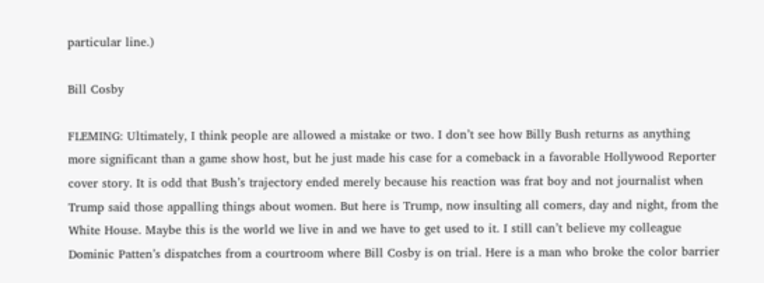particular line.)

Bill Cosby

FLEMING: Ultimately, I think people are allowed a mistake or two. I don’t see how Billy Bush returns as anything more significant than a game show host, but he just made his case for a comeback in a favorable Hollywood Reporter cover story. It is odd that Bush’s trajectory ended merely because his reaction was frat boy and not journalist when Trump said those appalling things about women. But here is Trump, now insulting all comers, day and night, from the White House. Maybe this is the world we live in and we have to get used to it. I still can’t believe my colleague Dominic Patten’s dispatches from a courtroom where Bill Cosby is on trial. Here is a man who broke the color barrier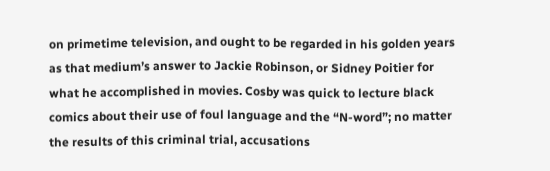on primetime television, and ought to be regarded in his golden years as that medium’s answer to Jackie Robinson, or Sidney Poitier for what he accomplished in movies. Cosby was quick to lecture black comics about their use of foul language and the “N-word”; no matter the results of this criminal trial, accusations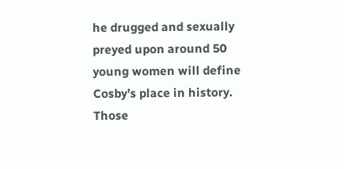he drugged and sexually preyed upon around 50 young women will define Cosby’s place in history. Those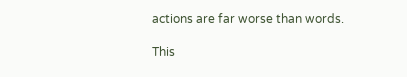actions are far worse than words.

This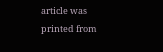article was printed from